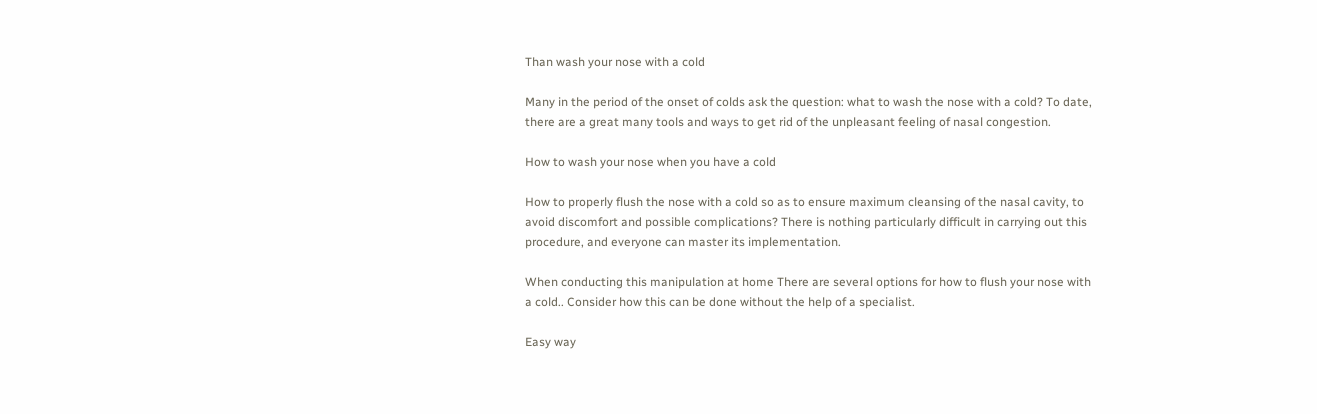Than wash your nose with a cold

Many in the period of the onset of colds ask the question: what to wash the nose with a cold? To date, there are a great many tools and ways to get rid of the unpleasant feeling of nasal congestion.

How to wash your nose when you have a cold

How to properly flush the nose with a cold so as to ensure maximum cleansing of the nasal cavity, to avoid discomfort and possible complications? There is nothing particularly difficult in carrying out this procedure, and everyone can master its implementation.

When conducting this manipulation at home There are several options for how to flush your nose with a cold.. Consider how this can be done without the help of a specialist.

Easy way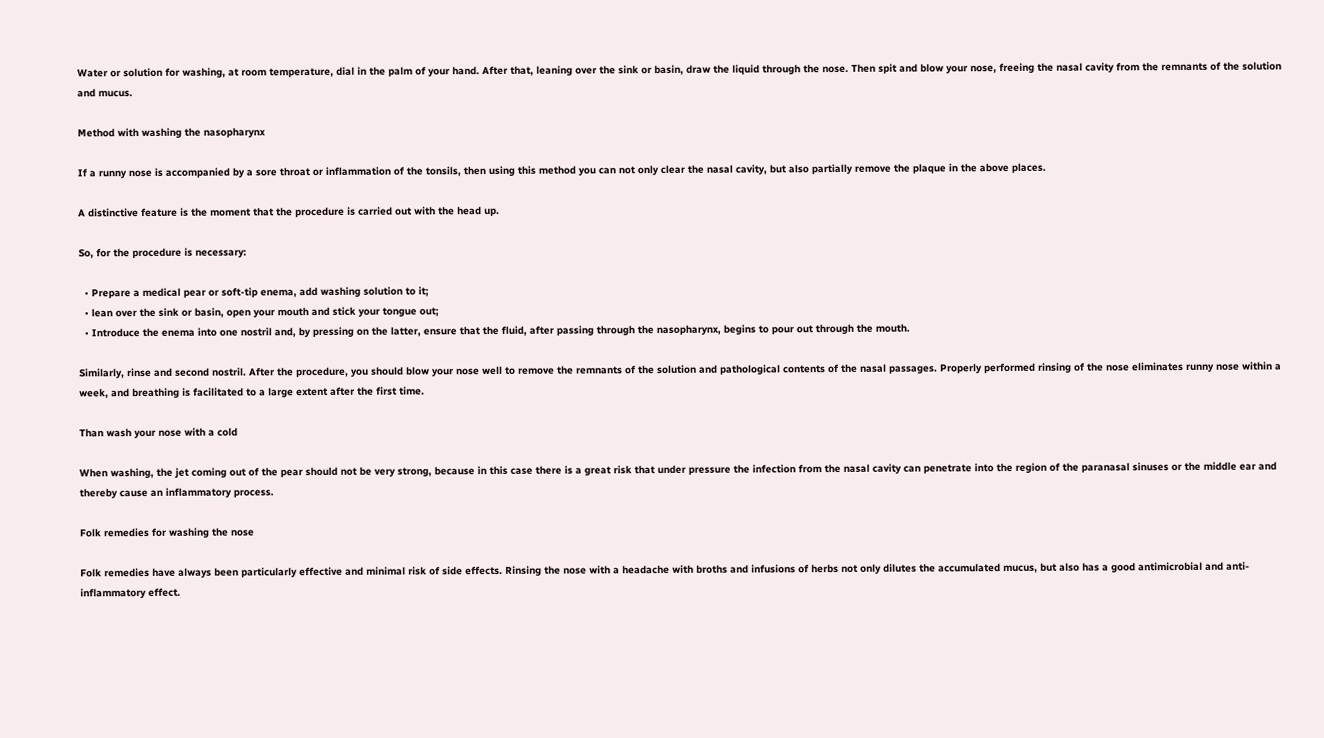Water or solution for washing, at room temperature, dial in the palm of your hand. After that, leaning over the sink or basin, draw the liquid through the nose. Then spit and blow your nose, freeing the nasal cavity from the remnants of the solution and mucus.

Method with washing the nasopharynx

If a runny nose is accompanied by a sore throat or inflammation of the tonsils, then using this method you can not only clear the nasal cavity, but also partially remove the plaque in the above places.

A distinctive feature is the moment that the procedure is carried out with the head up.

So, for the procedure is necessary:

  • Prepare a medical pear or soft-tip enema, add washing solution to it;
  • lean over the sink or basin, open your mouth and stick your tongue out;
  • Introduce the enema into one nostril and, by pressing on the latter, ensure that the fluid, after passing through the nasopharynx, begins to pour out through the mouth.

Similarly, rinse and second nostril. After the procedure, you should blow your nose well to remove the remnants of the solution and pathological contents of the nasal passages. Properly performed rinsing of the nose eliminates runny nose within a week, and breathing is facilitated to a large extent after the first time.

Than wash your nose with a cold

When washing, the jet coming out of the pear should not be very strong, because in this case there is a great risk that under pressure the infection from the nasal cavity can penetrate into the region of the paranasal sinuses or the middle ear and thereby cause an inflammatory process.

Folk remedies for washing the nose

Folk remedies have always been particularly effective and minimal risk of side effects. Rinsing the nose with a headache with broths and infusions of herbs not only dilutes the accumulated mucus, but also has a good antimicrobial and anti-inflammatory effect.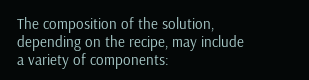The composition of the solution, depending on the recipe, may include a variety of components: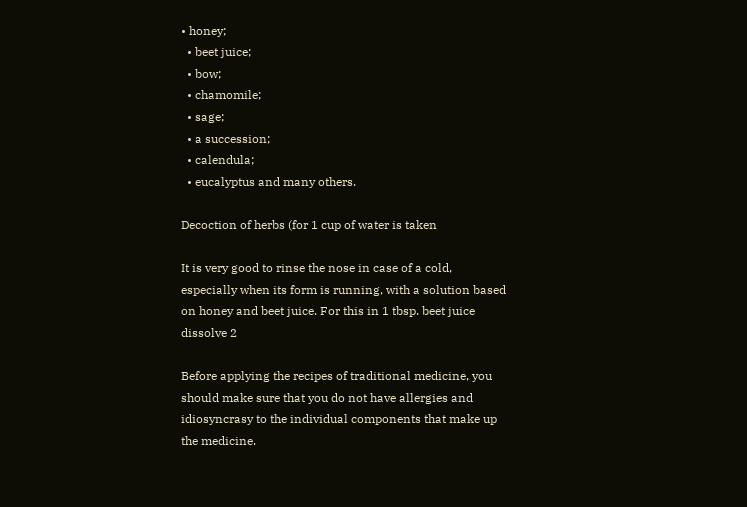• honey;
  • beet juice;
  • bow;
  • chamomile;
  • sage;
  • a succession;
  • calendula;
  • eucalyptus and many others.

Decoction of herbs (for 1 cup of water is taken

It is very good to rinse the nose in case of a cold, especially when its form is running, with a solution based on honey and beet juice. For this in 1 tbsp. beet juice dissolve 2

Before applying the recipes of traditional medicine, you should make sure that you do not have allergies and idiosyncrasy to the individual components that make up the medicine.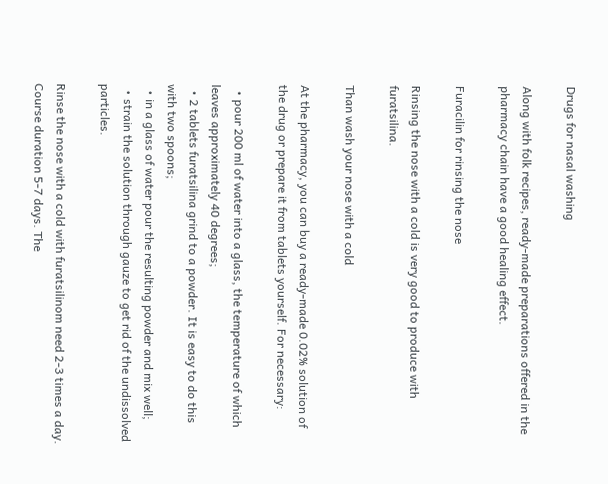Drugs for nasal washing

Along with folk recipes, ready-made preparations offered in the pharmacy chain have a good healing effect.

Furacilin for rinsing the nose

Rinsing the nose with a cold is very good to produce with furatsilina.

Than wash your nose with a cold

At the pharmacy, you can buy a ready-made 0.02% solution of the drug or prepare it from tablets yourself. For necessary:

  • pour 200 ml of water into a glass, the temperature of which leaves approximately 40 degrees;
  • 2 tablets furatsilina grind to a powder. It is easy to do this with two spoons;
  • in a glass of water pour the resulting powder and mix well;
  • strain the solution through gauze to get rid of the undissolved particles.

Rinse the nose with a cold with furatsilinom need 2-3 times a day. Course duration 5-7 days. The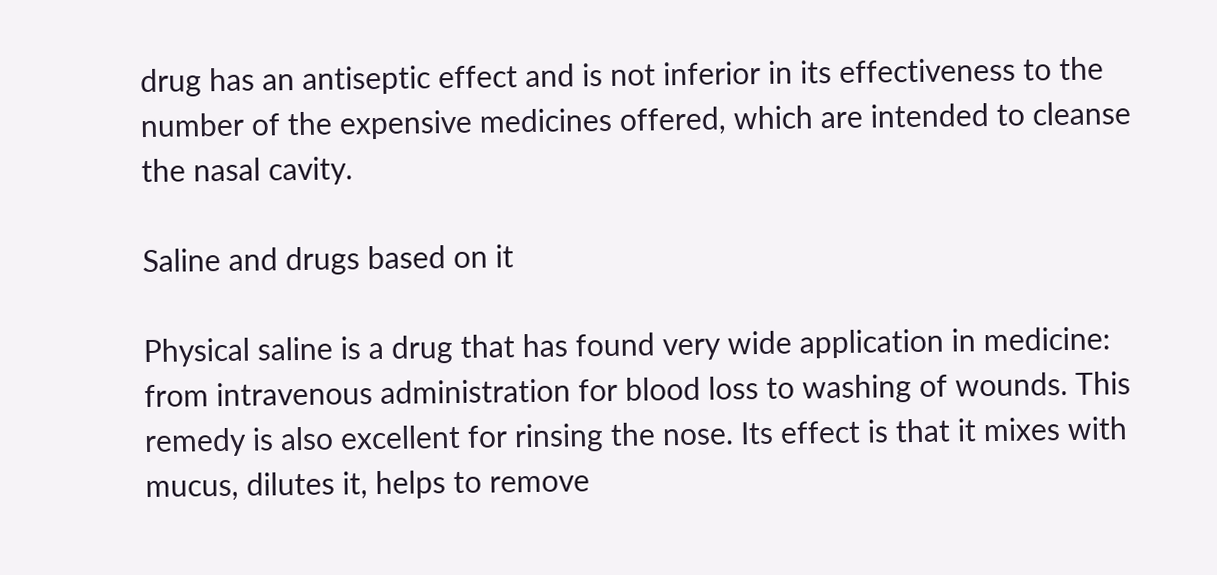drug has an antiseptic effect and is not inferior in its effectiveness to the number of the expensive medicines offered, which are intended to cleanse the nasal cavity.

Saline and drugs based on it

Physical saline is a drug that has found very wide application in medicine: from intravenous administration for blood loss to washing of wounds. This remedy is also excellent for rinsing the nose. Its effect is that it mixes with mucus, dilutes it, helps to remove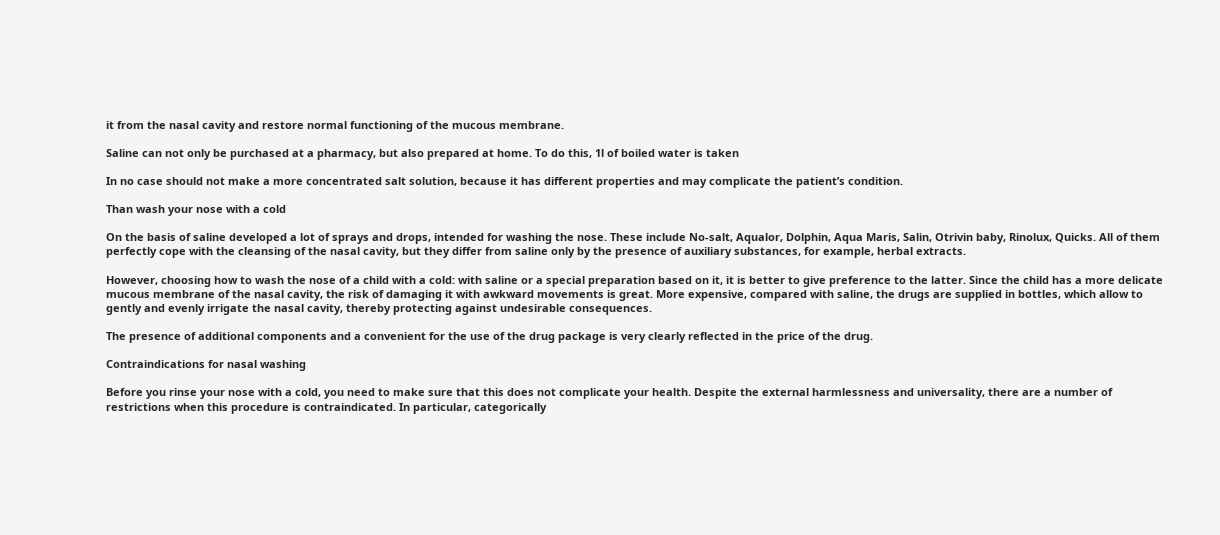it from the nasal cavity and restore normal functioning of the mucous membrane.

Saline can not only be purchased at a pharmacy, but also prepared at home. To do this, 1l of boiled water is taken

In no case should not make a more concentrated salt solution, because it has different properties and may complicate the patient’s condition.

Than wash your nose with a cold

On the basis of saline developed a lot of sprays and drops, intended for washing the nose. These include No-salt, Aqualor, Dolphin, Aqua Maris, Salin, Otrivin baby, Rinolux, Quicks. All of them perfectly cope with the cleansing of the nasal cavity, but they differ from saline only by the presence of auxiliary substances, for example, herbal extracts.

However, choosing how to wash the nose of a child with a cold: with saline or a special preparation based on it, it is better to give preference to the latter. Since the child has a more delicate mucous membrane of the nasal cavity, the risk of damaging it with awkward movements is great. More expensive, compared with saline, the drugs are supplied in bottles, which allow to gently and evenly irrigate the nasal cavity, thereby protecting against undesirable consequences.

The presence of additional components and a convenient for the use of the drug package is very clearly reflected in the price of the drug.

Contraindications for nasal washing

Before you rinse your nose with a cold, you need to make sure that this does not complicate your health. Despite the external harmlessness and universality, there are a number of restrictions when this procedure is contraindicated. In particular, categorically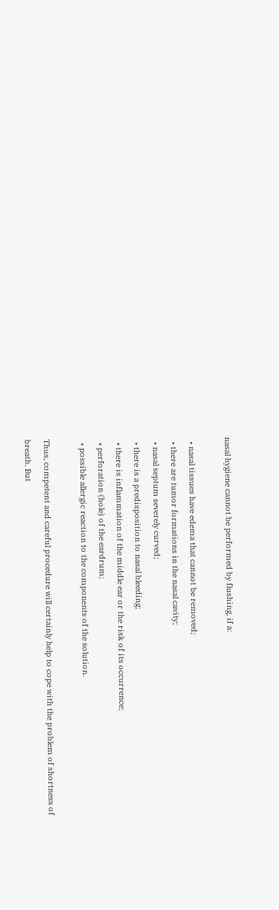nasal hygiene cannot be performed by flushing, if a:

  • nasal tissues have edema that cannot be removed;
  • there are tumor formations in the nasal cavity;
  • nasal septum severely curved;
  • there is a predisposition to nasal bleeding;
  • there is inflammation of the middle ear or the risk of its occurrence;
  • perforation (hole) of the eardrum;
  • possible allergic reaction to the components of the solution.

Thus, competent and careful procedure will certainly help to cope with the problem of shortness of breath. But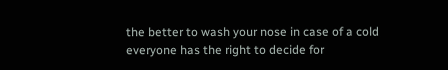the better to wash your nose in case of a cold everyone has the right to decide for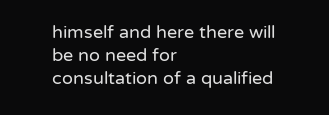himself and here there will be no need for consultation of a qualified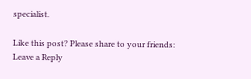specialist.

Like this post? Please share to your friends:
Leave a Reply